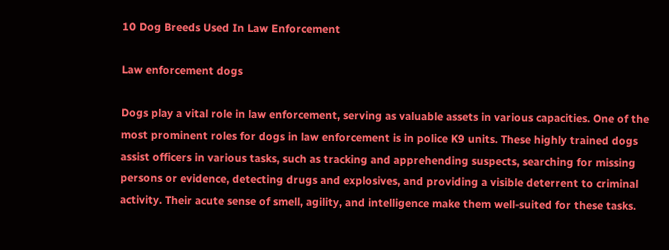10 Dog Breeds Used In Law Enforcement

Law enforcement dogs

Dogs play a vital role in law enforcement, serving as valuable assets in various capacities. One of the most prominent roles for dogs in law enforcement is in police K9 units. These highly trained dogs assist officers in various tasks, such as tracking and apprehending suspects, searching for missing persons or evidence, detecting drugs and explosives, and providing a visible deterrent to criminal activity. Their acute sense of smell, agility, and intelligence make them well-suited for these tasks.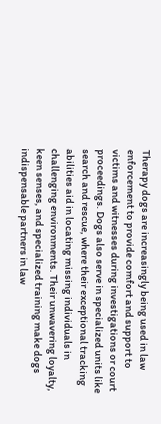Therapy dogs are increasingly being used in law enforcement to provide comfort and support to victims and witnesses during investigations or court proceedings. Dogs also serve in specialized units like search and rescue, where their exceptional tracking abilities aid in locating missing individuals in challenging environments. Their unwavering loyalty, keen senses, and specialized training make dogs indispensable partners in law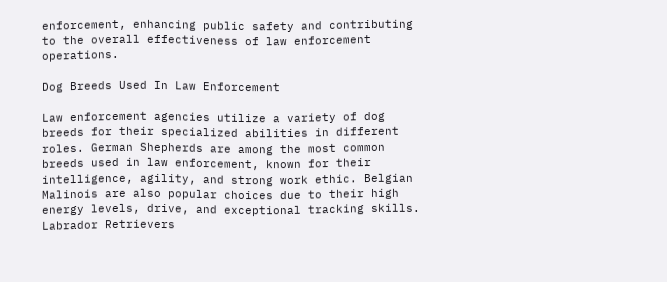enforcement, enhancing public safety and contributing to the overall effectiveness of law enforcement operations.

Dog Breeds Used In Law Enforcement

Law enforcement agencies utilize a variety of dog breeds for their specialized abilities in different roles. German Shepherds are among the most common breeds used in law enforcement, known for their intelligence, agility, and strong work ethic. Belgian Malinois are also popular choices due to their high energy levels, drive, and exceptional tracking skills. Labrador Retrievers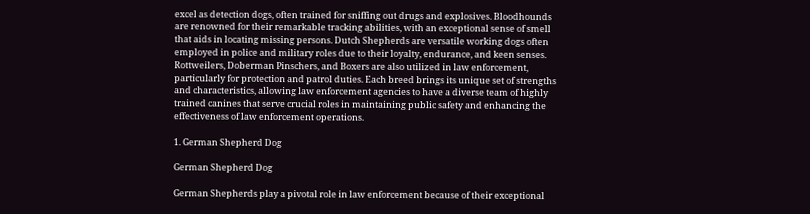excel as detection dogs, often trained for sniffing out drugs and explosives. Bloodhounds are renowned for their remarkable tracking abilities, with an exceptional sense of smell that aids in locating missing persons. Dutch Shepherds are versatile working dogs often employed in police and military roles due to their loyalty, endurance, and keen senses. Rottweilers, Doberman Pinschers, and Boxers are also utilized in law enforcement, particularly for protection and patrol duties. Each breed brings its unique set of strengths and characteristics, allowing law enforcement agencies to have a diverse team of highly trained canines that serve crucial roles in maintaining public safety and enhancing the effectiveness of law enforcement operations.

1. German Shepherd Dog

German Shepherd Dog

German Shepherds play a pivotal role in law enforcement because of their exceptional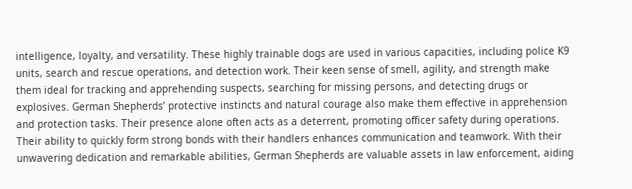intelligence, loyalty, and versatility. These highly trainable dogs are used in various capacities, including police K9 units, search and rescue operations, and detection work. Their keen sense of smell, agility, and strength make them ideal for tracking and apprehending suspects, searching for missing persons, and detecting drugs or explosives. German Shepherds’ protective instincts and natural courage also make them effective in apprehension and protection tasks. Their presence alone often acts as a deterrent, promoting officer safety during operations. Their ability to quickly form strong bonds with their handlers enhances communication and teamwork. With their unwavering dedication and remarkable abilities, German Shepherds are valuable assets in law enforcement, aiding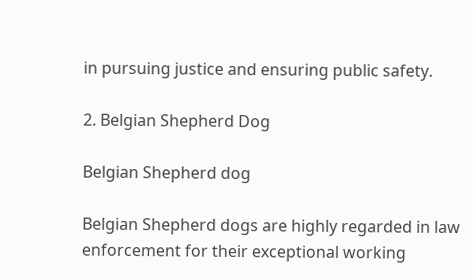in pursuing justice and ensuring public safety.

2. Belgian Shepherd Dog

Belgian Shepherd dog

Belgian Shepherd dogs are highly regarded in law enforcement for their exceptional working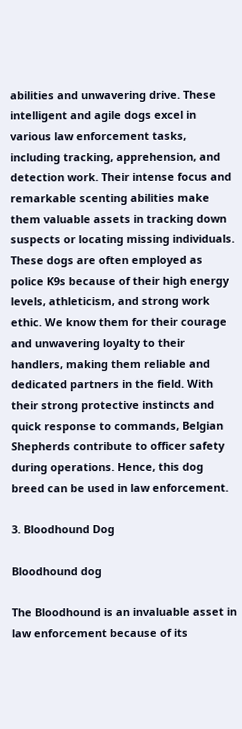abilities and unwavering drive. These intelligent and agile dogs excel in various law enforcement tasks, including tracking, apprehension, and detection work. Their intense focus and remarkable scenting abilities make them valuable assets in tracking down suspects or locating missing individuals. These dogs are often employed as police K9s because of their high energy levels, athleticism, and strong work ethic. We know them for their courage and unwavering loyalty to their handlers, making them reliable and dedicated partners in the field. With their strong protective instincts and quick response to commands, Belgian Shepherds contribute to officer safety during operations. Hence, this dog breed can be used in law enforcement.

3. Bloodhound Dog

Bloodhound dog

The Bloodhound is an invaluable asset in law enforcement because of its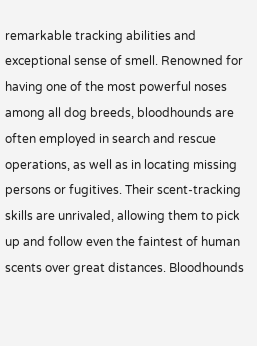remarkable tracking abilities and exceptional sense of smell. Renowned for having one of the most powerful noses among all dog breeds, bloodhounds are often employed in search and rescue operations, as well as in locating missing persons or fugitives. Their scent-tracking skills are unrivaled, allowing them to pick up and follow even the faintest of human scents over great distances. Bloodhounds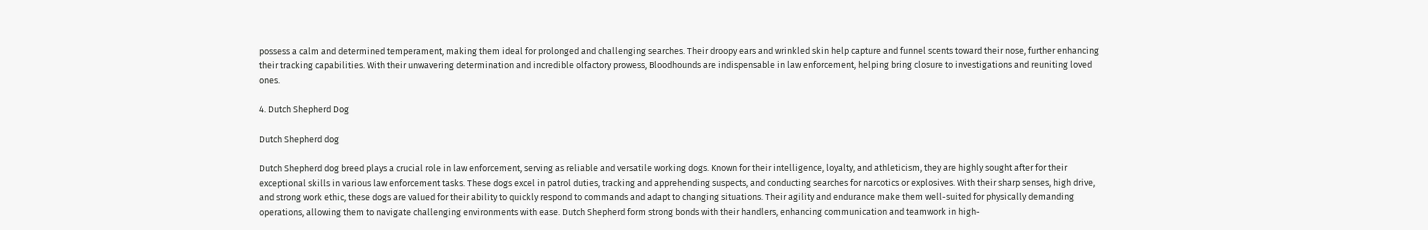possess a calm and determined temperament, making them ideal for prolonged and challenging searches. Their droopy ears and wrinkled skin help capture and funnel scents toward their nose, further enhancing their tracking capabilities. With their unwavering determination and incredible olfactory prowess, Bloodhounds are indispensable in law enforcement, helping bring closure to investigations and reuniting loved ones.

4. Dutch Shepherd Dog

Dutch Shepherd dog

Dutch Shepherd dog breed plays a crucial role in law enforcement, serving as reliable and versatile working dogs. Known for their intelligence, loyalty, and athleticism, they are highly sought after for their exceptional skills in various law enforcement tasks. These dogs excel in patrol duties, tracking and apprehending suspects, and conducting searches for narcotics or explosives. With their sharp senses, high drive, and strong work ethic, these dogs are valued for their ability to quickly respond to commands and adapt to changing situations. Their agility and endurance make them well-suited for physically demanding operations, allowing them to navigate challenging environments with ease. Dutch Shepherd form strong bonds with their handlers, enhancing communication and teamwork in high-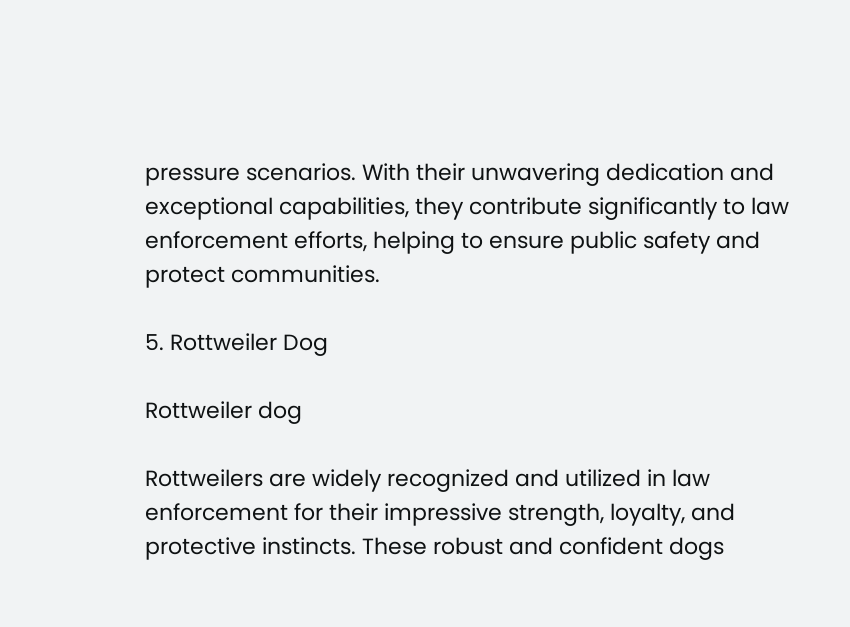pressure scenarios. With their unwavering dedication and exceptional capabilities, they contribute significantly to law enforcement efforts, helping to ensure public safety and protect communities.

5. Rottweiler Dog

Rottweiler dog

Rottweilers are widely recognized and utilized in law enforcement for their impressive strength, loyalty, and protective instincts. These robust and confident dogs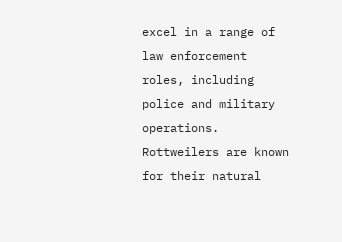excel in a range of law enforcement roles, including police and military operations. Rottweilers are known for their natural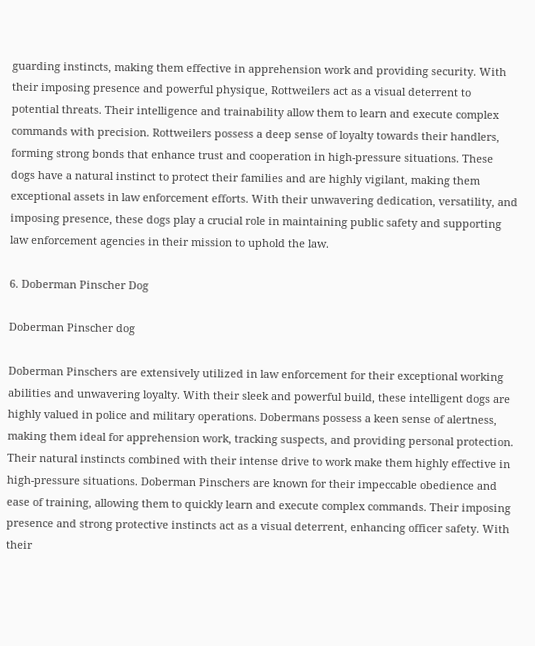guarding instincts, making them effective in apprehension work and providing security. With their imposing presence and powerful physique, Rottweilers act as a visual deterrent to potential threats. Their intelligence and trainability allow them to learn and execute complex commands with precision. Rottweilers possess a deep sense of loyalty towards their handlers, forming strong bonds that enhance trust and cooperation in high-pressure situations. These dogs have a natural instinct to protect their families and are highly vigilant, making them exceptional assets in law enforcement efforts. With their unwavering dedication, versatility, and imposing presence, these dogs play a crucial role in maintaining public safety and supporting law enforcement agencies in their mission to uphold the law.

6. Doberman Pinscher Dog

Doberman Pinscher dog

Doberman Pinschers are extensively utilized in law enforcement for their exceptional working abilities and unwavering loyalty. With their sleek and powerful build, these intelligent dogs are highly valued in police and military operations. Dobermans possess a keen sense of alertness, making them ideal for apprehension work, tracking suspects, and providing personal protection. Their natural instincts combined with their intense drive to work make them highly effective in high-pressure situations. Doberman Pinschers are known for their impeccable obedience and ease of training, allowing them to quickly learn and execute complex commands. Their imposing presence and strong protective instincts act as a visual deterrent, enhancing officer safety. With their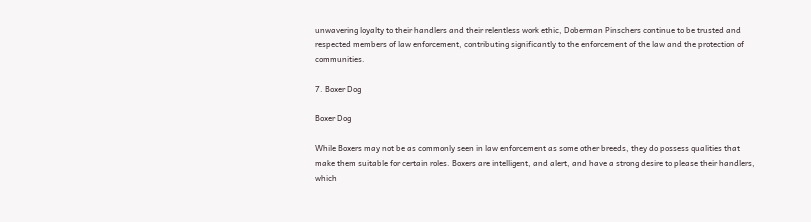unwavering loyalty to their handlers and their relentless work ethic, Doberman Pinschers continue to be trusted and respected members of law enforcement, contributing significantly to the enforcement of the law and the protection of communities.

7. Boxer Dog

Boxer Dog

While Boxers may not be as commonly seen in law enforcement as some other breeds, they do possess qualities that make them suitable for certain roles. Boxers are intelligent, and alert, and have a strong desire to please their handlers, which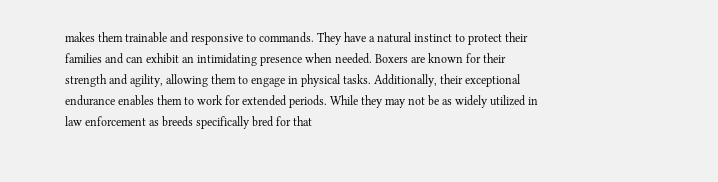makes them trainable and responsive to commands. They have a natural instinct to protect their families and can exhibit an intimidating presence when needed. Boxers are known for their strength and agility, allowing them to engage in physical tasks. Additionally, their exceptional endurance enables them to work for extended periods. While they may not be as widely utilized in law enforcement as breeds specifically bred for that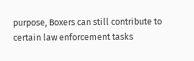purpose, Boxers can still contribute to certain law enforcement tasks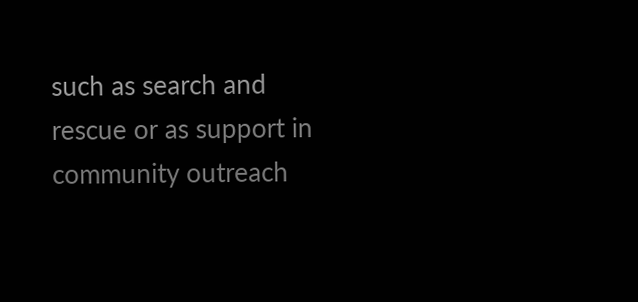such as search and rescue or as support in community outreach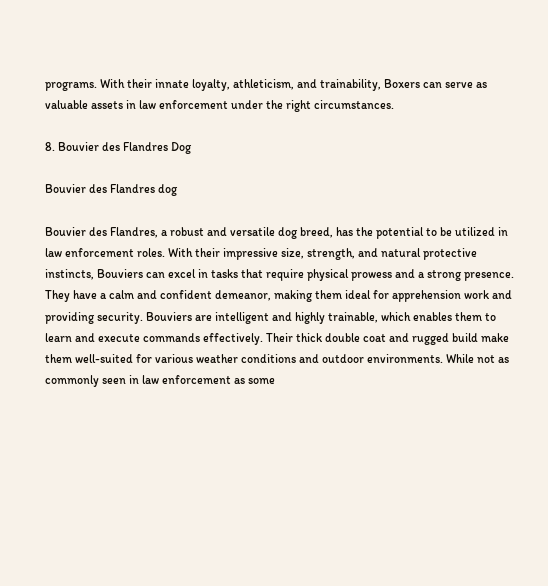programs. With their innate loyalty, athleticism, and trainability, Boxers can serve as valuable assets in law enforcement under the right circumstances.

8. Bouvier des Flandres Dog

Bouvier des Flandres dog

Bouvier des Flandres, a robust and versatile dog breed, has the potential to be utilized in law enforcement roles. With their impressive size, strength, and natural protective instincts, Bouviers can excel in tasks that require physical prowess and a strong presence. They have a calm and confident demeanor, making them ideal for apprehension work and providing security. Bouviers are intelligent and highly trainable, which enables them to learn and execute commands effectively. Their thick double coat and rugged build make them well-suited for various weather conditions and outdoor environments. While not as commonly seen in law enforcement as some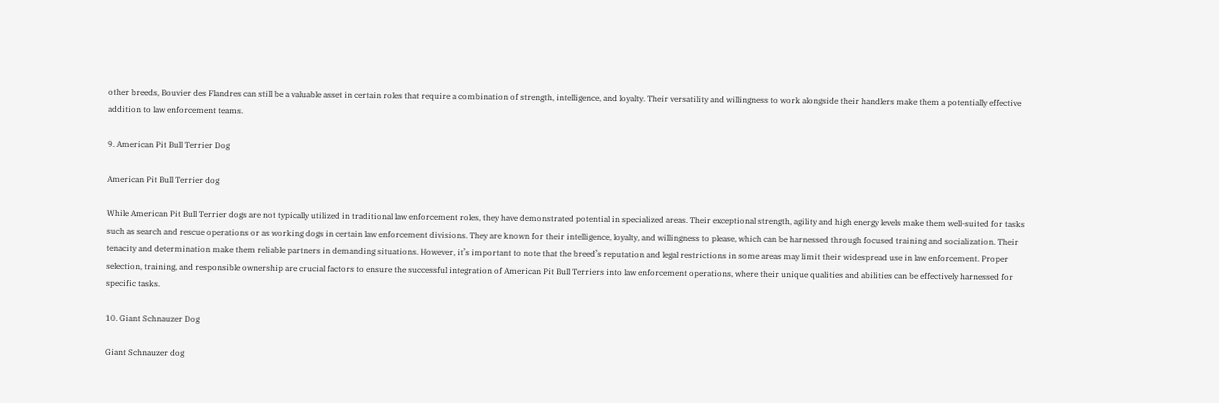other breeds, Bouvier des Flandres can still be a valuable asset in certain roles that require a combination of strength, intelligence, and loyalty. Their versatility and willingness to work alongside their handlers make them a potentially effective addition to law enforcement teams.

9. American Pit Bull Terrier Dog

American Pit Bull Terrier dog

While American Pit Bull Terrier dogs are not typically utilized in traditional law enforcement roles, they have demonstrated potential in specialized areas. Their exceptional strength, agility and high energy levels make them well-suited for tasks such as search and rescue operations or as working dogs in certain law enforcement divisions. They are known for their intelligence, loyalty, and willingness to please, which can be harnessed through focused training and socialization. Their tenacity and determination make them reliable partners in demanding situations. However, it’s important to note that the breed’s reputation and legal restrictions in some areas may limit their widespread use in law enforcement. Proper selection, training, and responsible ownership are crucial factors to ensure the successful integration of American Pit Bull Terriers into law enforcement operations, where their unique qualities and abilities can be effectively harnessed for specific tasks.

10. Giant Schnauzer Dog

Giant Schnauzer dog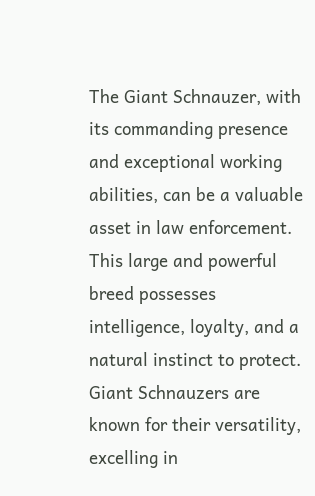The Giant Schnauzer, with its commanding presence and exceptional working abilities, can be a valuable asset in law enforcement. This large and powerful breed possesses intelligence, loyalty, and a natural instinct to protect. Giant Schnauzers are known for their versatility, excelling in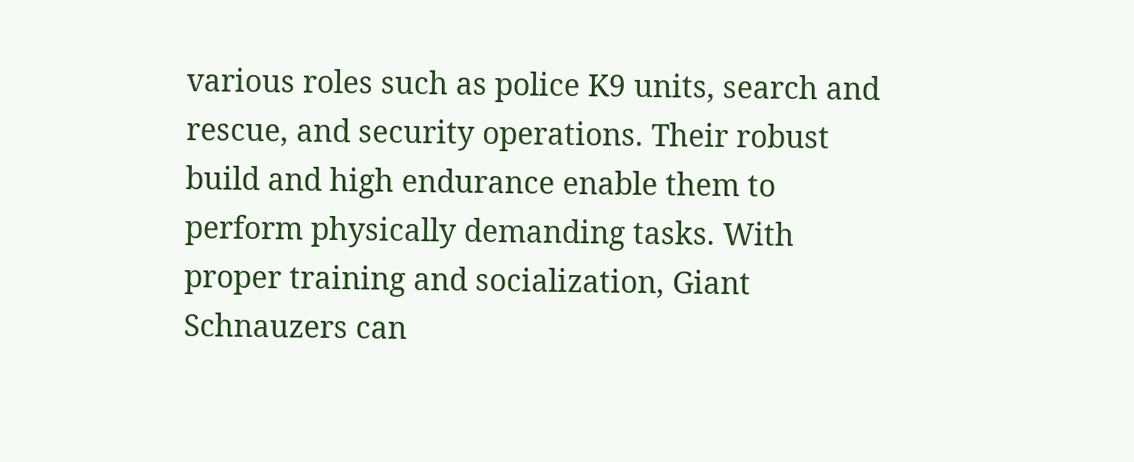various roles such as police K9 units, search and rescue, and security operations. Their robust build and high endurance enable them to perform physically demanding tasks. With proper training and socialization, Giant Schnauzers can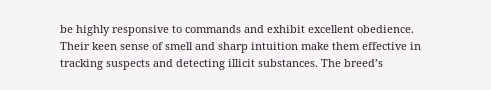be highly responsive to commands and exhibit excellent obedience. Their keen sense of smell and sharp intuition make them effective in tracking suspects and detecting illicit substances. The breed’s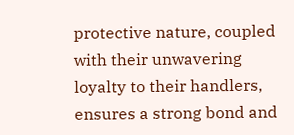protective nature, coupled with their unwavering loyalty to their handlers, ensures a strong bond and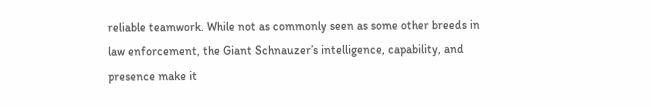reliable teamwork. While not as commonly seen as some other breeds in law enforcement, the Giant Schnauzer’s intelligence, capability, and presence make it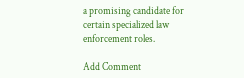a promising candidate for certain specialized law enforcement roles.

Add Comment